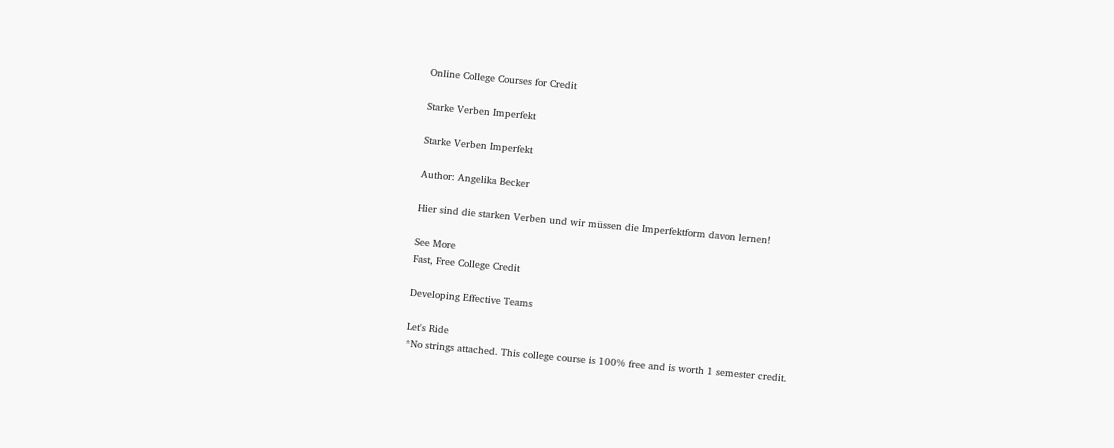Online College Courses for Credit

Starke Verben Imperfekt

Starke Verben Imperfekt

Author: Angelika Becker

Hier sind die starken Verben und wir müssen die Imperfektform davon lernen!

See More
Fast, Free College Credit

Developing Effective Teams

Let's Ride
*No strings attached. This college course is 100% free and is worth 1 semester credit.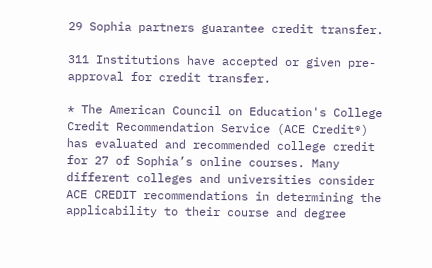29 Sophia partners guarantee credit transfer.

311 Institutions have accepted or given pre-approval for credit transfer.

* The American Council on Education's College Credit Recommendation Service (ACE Credit®) has evaluated and recommended college credit for 27 of Sophia’s online courses. Many different colleges and universities consider ACE CREDIT recommendations in determining the applicability to their course and degree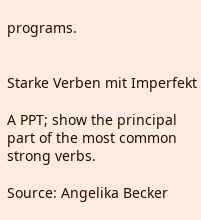programs.


Starke Verben mit Imperfekt

A PPT; show the principal part of the most common strong verbs.

Source: Angelika Becker